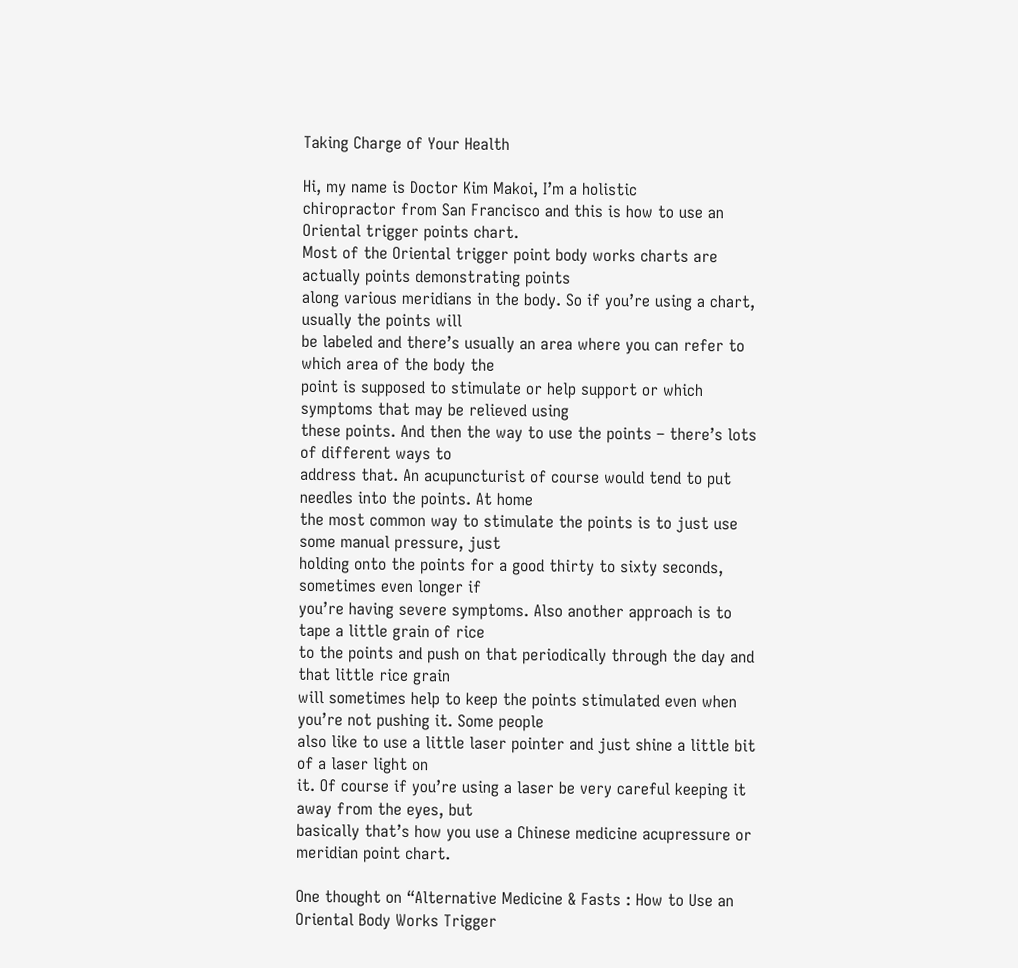Taking Charge of Your Health

Hi, my name is Doctor Kim Makoi, I’m a holistic
chiropractor from San Francisco and this is how to use an Oriental trigger points chart.
Most of the Oriental trigger point body works charts are actually points demonstrating points
along various meridians in the body. So if you’re using a chart, usually the points will
be labeled and there’s usually an area where you can refer to which area of the body the
point is supposed to stimulate or help support or which symptoms that may be relieved using
these points. And then the way to use the points – there’s lots of different ways to
address that. An acupuncturist of course would tend to put needles into the points. At home
the most common way to stimulate the points is to just use some manual pressure, just
holding onto the points for a good thirty to sixty seconds, sometimes even longer if
you’re having severe symptoms. Also another approach is to tape a little grain of rice
to the points and push on that periodically through the day and that little rice grain
will sometimes help to keep the points stimulated even when you’re not pushing it. Some people
also like to use a little laser pointer and just shine a little bit of a laser light on
it. Of course if you’re using a laser be very careful keeping it away from the eyes, but
basically that’s how you use a Chinese medicine acupressure or meridian point chart.

One thought on “Alternative Medicine & Fasts : How to Use an Oriental Body Works Trigger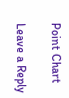Point Chart

Leave a Reply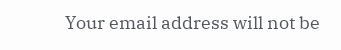Your email address will not be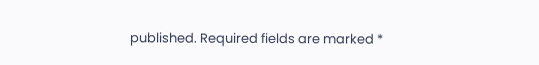published. Required fields are marked *